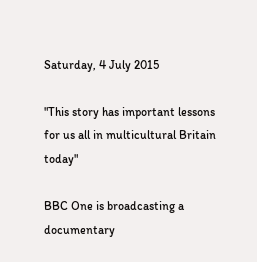Saturday, 4 July 2015

"This story has important lessons for us all in multicultural Britain today"

BBC One is broadcasting a documentary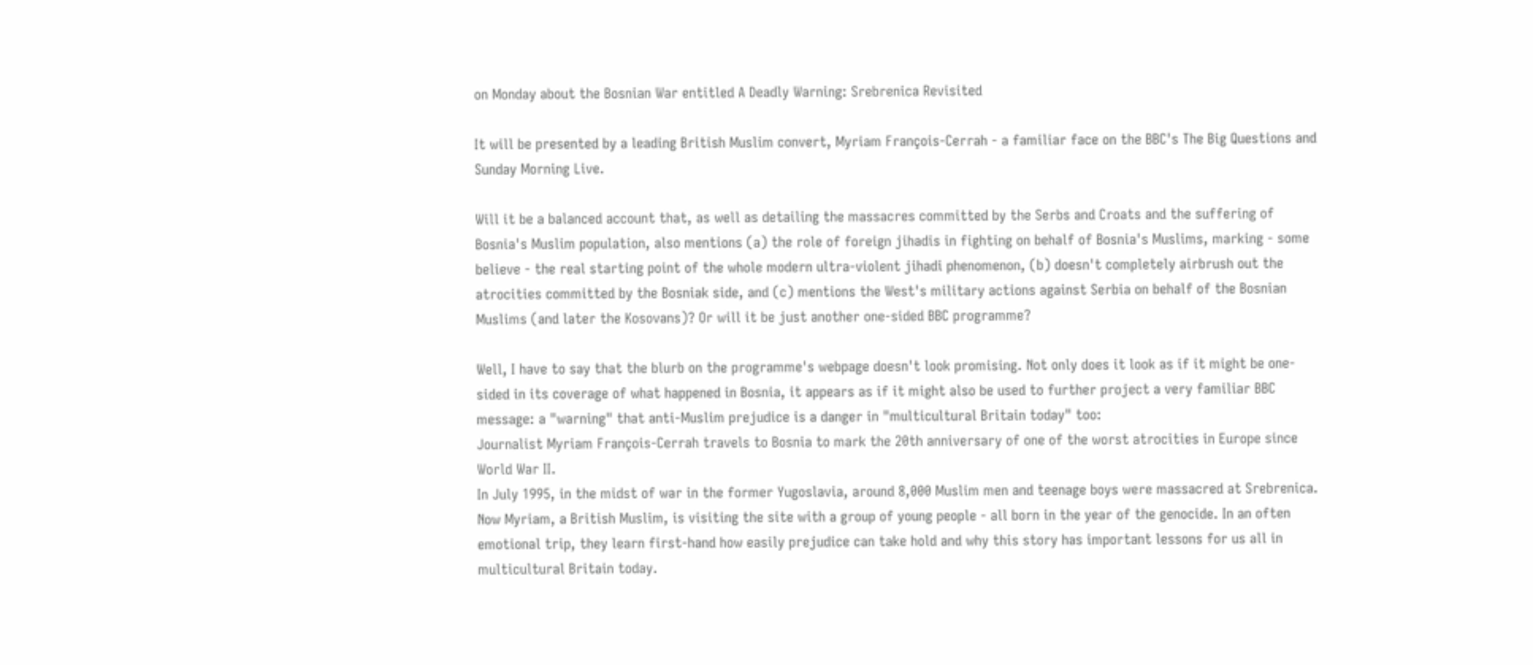on Monday about the Bosnian War entitled A Deadly Warning: Srebrenica Revisited

It will be presented by a leading British Muslim convert, Myriam François-Cerrah - a familiar face on the BBC's The Big Questions and Sunday Morning Live.

Will it be a balanced account that, as well as detailing the massacres committed by the Serbs and Croats and the suffering of Bosnia's Muslim population, also mentions (a) the role of foreign jihadis in fighting on behalf of Bosnia's Muslims, marking - some believe - the real starting point of the whole modern ultra-violent jihadi phenomenon, (b) doesn't completely airbrush out the atrocities committed by the Bosniak side, and (c) mentions the West's military actions against Serbia on behalf of the Bosnian Muslims (and later the Kosovans)? Or will it be just another one-sided BBC programme?

Well, I have to say that the blurb on the programme's webpage doesn't look promising. Not only does it look as if it might be one-sided in its coverage of what happened in Bosnia, it appears as if it might also be used to further project a very familiar BBC message: a "warning" that anti-Muslim prejudice is a danger in "multicultural Britain today" too:
Journalist Myriam François-Cerrah travels to Bosnia to mark the 20th anniversary of one of the worst atrocities in Europe since World War II.
In July 1995, in the midst of war in the former Yugoslavia, around 8,000 Muslim men and teenage boys were massacred at Srebrenica. Now Myriam, a British Muslim, is visiting the site with a group of young people - all born in the year of the genocide. In an often emotional trip, they learn first-hand how easily prejudice can take hold and why this story has important lessons for us all in multicultural Britain today.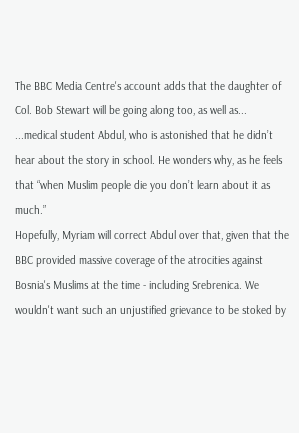The BBC Media Centre's account adds that the daughter of Col. Bob Stewart will be going along too, as well as...
...medical student Abdul, who is astonished that he didn’t hear about the story in school. He wonders why, as he feels that “when Muslim people die you don’t learn about it as much.”
Hopefully, Myriam will correct Abdul over that, given that the BBC provided massive coverage of the atrocities against Bosnia's Muslims at the time - including Srebrenica. We wouldn't want such an unjustified grievance to be stoked by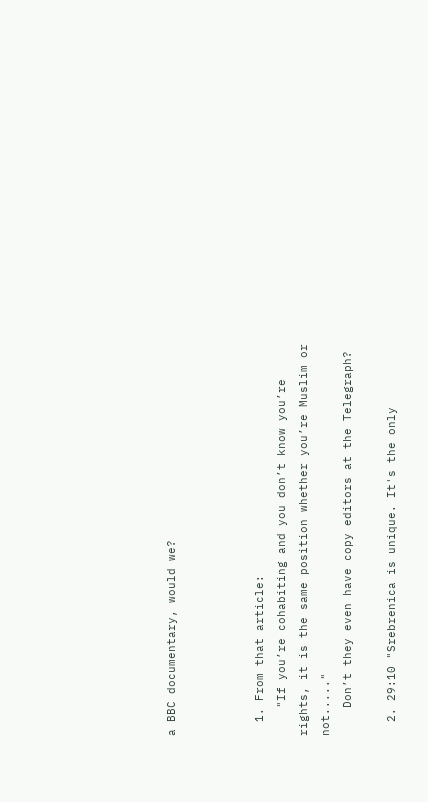a BBC documentary, would we?



  1. From that article:
    "If you’re cohabiting and you don’t know you’re rights, it is the same position whether you’re Muslim or not....."
    Don’t they even have copy editors at the Telegraph?

  2. 29:10 "Srebrenica is unique. It's the only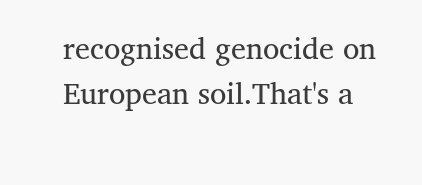recognised genocide on European soil.That's a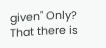given" Only? That there is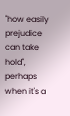"how easily prejudice can take hold", perhaps when it's a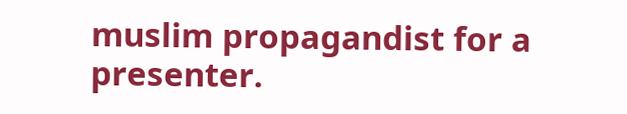muslim propagandist for a presenter.